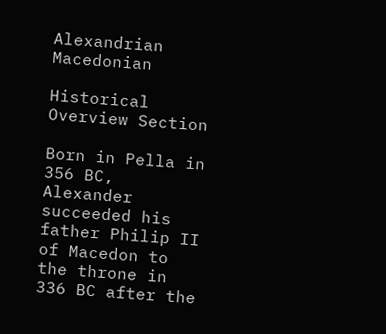Alexandrian Macedonian

Historical Overview Section

Born in Pella in 356 BC, Alexander succeeded his father Philip II of Macedon to the throne in 336 BC after the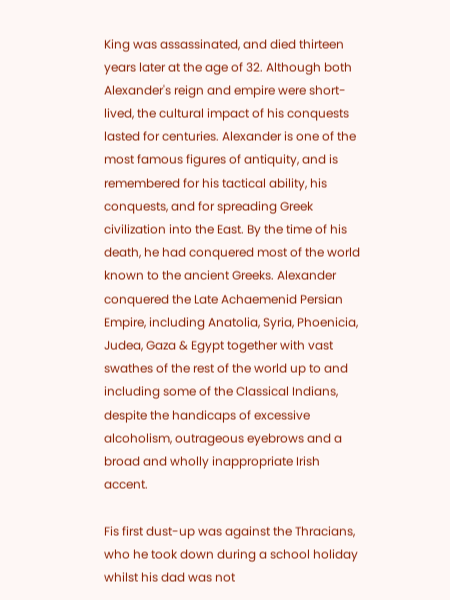King was assassinated, and died thirteen years later at the age of 32. Although both Alexander's reign and empire were short-lived, the cultural impact of his conquests lasted for centuries. Alexander is one of the most famous figures of antiquity, and is remembered for his tactical ability, his conquests, and for spreading Greek civilization into the East. By the time of his death, he had conquered most of the world known to the ancient Greeks. Alexander conquered the Late Achaemenid Persian Empire, including Anatolia, Syria, Phoenicia, Judea, Gaza & Egypt together with vast swathes of the rest of the world up to and including some of the Classical Indians, despite the handicaps of excessive alcoholism, outrageous eyebrows and a broad and wholly inappropriate Irish accent.

Fis first dust-up was against the Thracians, who he took down during a school holiday whilst his dad was not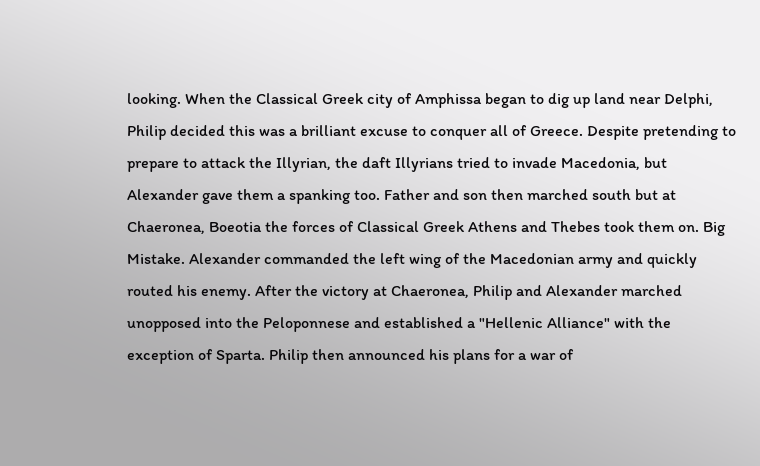looking. When the Classical Greek city of Amphissa began to dig up land near Delphi, Philip decided this was a brilliant excuse to conquer all of Greece. Despite pretending to prepare to attack the Illyrian, the daft Illyrians tried to invade Macedonia, but Alexander gave them a spanking too. Father and son then marched south but at Chaeronea, Boeotia the forces of Classical Greek Athens and Thebes took them on. Big Mistake. Alexander commanded the left wing of the Macedonian army and quickly routed his enemy. After the victory at Chaeronea, Philip and Alexander marched unopposed into the Peloponnese and established a "Hellenic Alliance" with the exception of Sparta. Philip then announced his plans for a war of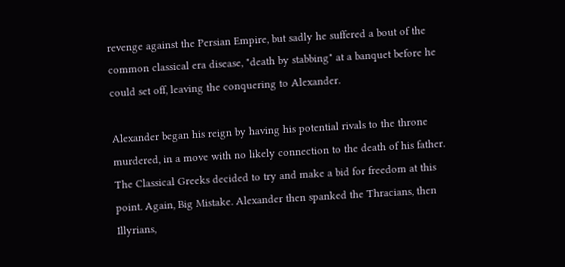revenge against the Persian Empire, but sadly he suffered a bout of the common classical era disease, "death by stabbing" at a banquet before he could set off, leaving the conquering to Alexander.

Alexander began his reign by having his potential rivals to the throne murdered, in a move with no likely connection to the death of his father. The Classical Greeks decided to try and make a bid for freedom at this point. Again, Big Mistake. Alexander then spanked the Thracians, then Illyrians,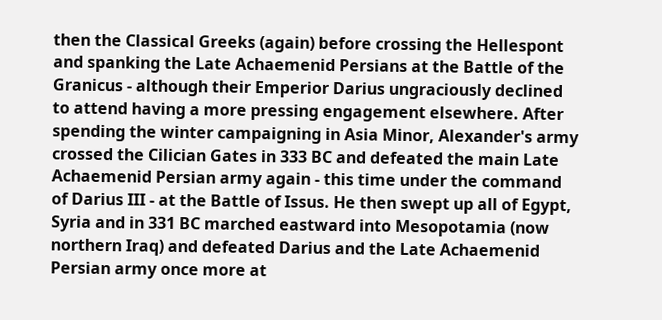then the Classical Greeks (again) before crossing the Hellespont and spanking the Late Achaemenid Persians at the Battle of the Granicus - although their Emperior Darius ungraciously declined to attend having a more pressing engagement elsewhere. After spending the winter campaigning in Asia Minor, Alexander's army crossed the Cilician Gates in 333 BC and defeated the main Late Achaemenid Persian army again - this time under the command of Darius III - at the Battle of Issus. He then swept up all of Egypt, Syria and in 331 BC marched eastward into Mesopotamia (now northern Iraq) and defeated Darius and the Late Achaemenid Persian army once more at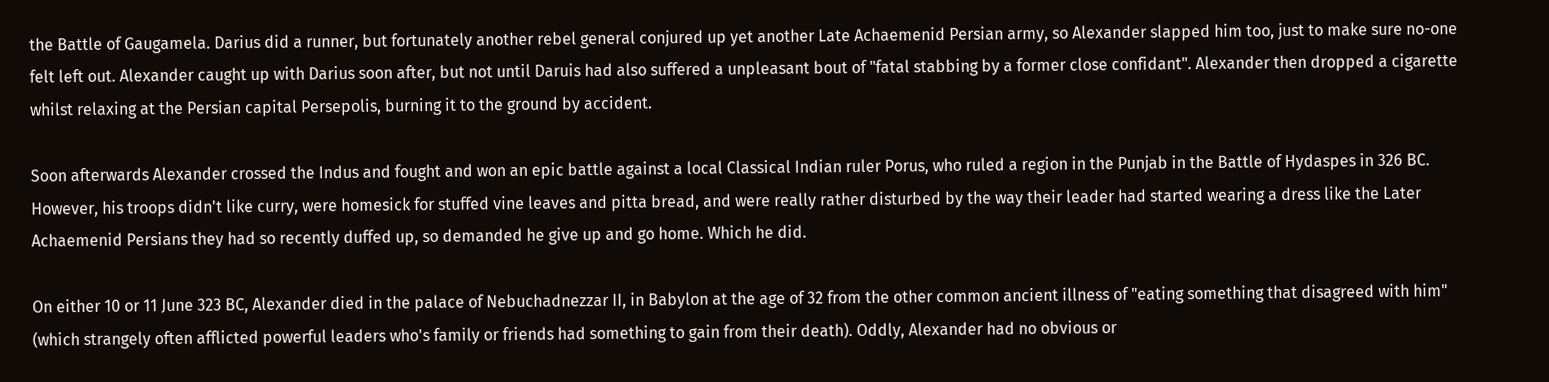the Battle of Gaugamela. Darius did a runner, but fortunately another rebel general conjured up yet another Late Achaemenid Persian army, so Alexander slapped him too, just to make sure no-one felt left out. Alexander caught up with Darius soon after, but not until Daruis had also suffered a unpleasant bout of "fatal stabbing by a former close confidant". Alexander then dropped a cigarette whilst relaxing at the Persian capital Persepolis, burning it to the ground by accident.

Soon afterwards Alexander crossed the Indus and fought and won an epic battle against a local Classical Indian ruler Porus, who ruled a region in the Punjab in the Battle of Hydaspes in 326 BC. However, his troops didn't like curry, were homesick for stuffed vine leaves and pitta bread, and were really rather disturbed by the way their leader had started wearing a dress like the Later Achaemenid Persians they had so recently duffed up, so demanded he give up and go home. Which he did.

On either 10 or 11 June 323 BC, Alexander died in the palace of Nebuchadnezzar II, in Babylon at the age of 32 from the other common ancient illness of "eating something that disagreed with him" (which strangely often afflicted powerful leaders who's family or friends had something to gain from their death). Oddly, Alexander had no obvious or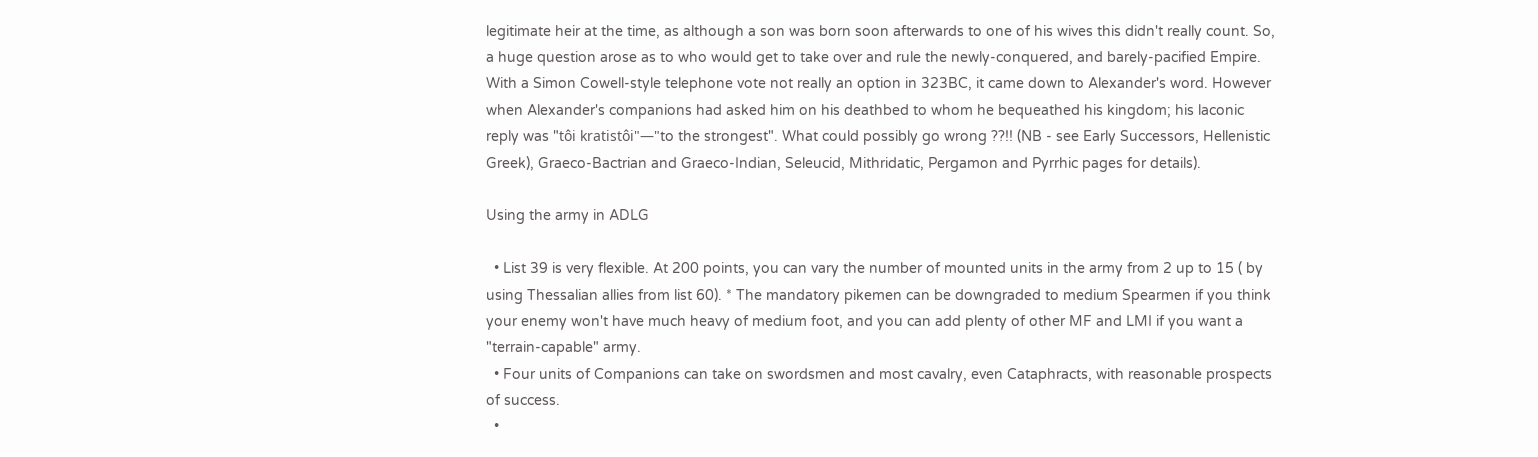legitimate heir at the time, as although a son was born soon afterwards to one of his wives this didn't really count. So, a huge question arose as to who would get to take over and rule the newly-conquered, and barely-pacified Empire. With a Simon Cowell-style telephone vote not really an option in 323BC, it came down to Alexander's word. However when Alexander's companions had asked him on his deathbed to whom he bequeathed his kingdom; his laconic reply was "tôi kratistôi"—"to the strongest". What could possibly go wrong ??!! (NB - see Early Successors, Hellenistic Greek), Graeco-Bactrian and Graeco-Indian, Seleucid, Mithridatic, Pergamon and Pyrrhic pages for details).

Using the army in ADLG

  • List 39 is very flexible. At 200 points, you can vary the number of mounted units in the army from 2 up to 15 ( by using Thessalian allies from list 60). * The mandatory pikemen can be downgraded to medium Spearmen if you think your enemy won't have much heavy of medium foot, and you can add plenty of other MF and LMI if you want a "terrain-capable" army.
  • Four units of Companions can take on swordsmen and most cavalry, even Cataphracts, with reasonable prospects of success.
  •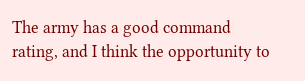The army has a good command rating, and I think the opportunity to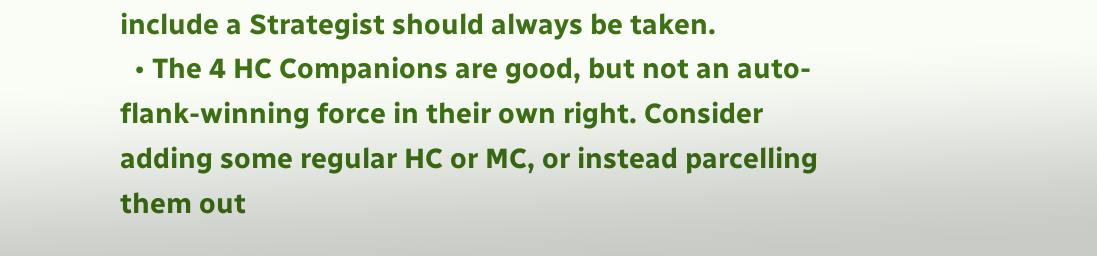include a Strategist should always be taken.
  • The 4 HC Companions are good, but not an auto-flank-winning force in their own right. Consider adding some regular HC or MC, or instead parcelling them out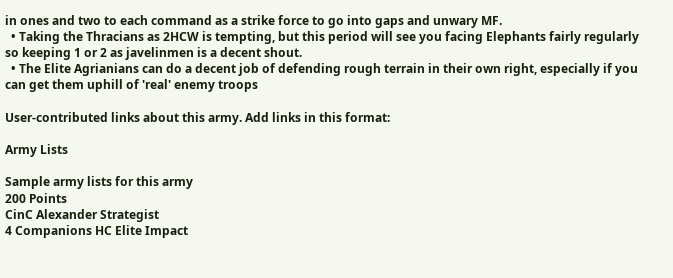in ones and two to each command as a strike force to go into gaps and unwary MF.
  • Taking the Thracians as 2HCW is tempting, but this period will see you facing Elephants fairly regularly so keeping 1 or 2 as javelinmen is a decent shout.
  • The Elite Agrianians can do a decent job of defending rough terrain in their own right, especially if you can get them uphill of 'real' enemy troops

User-contributed links about this army. Add links in this format:

Army Lists

Sample army lists for this army
200 Points
CinC Alexander Strategist
4 Companions HC Elite Impact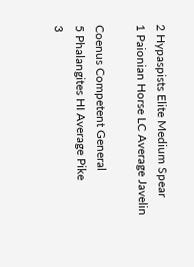2 Hypaspists Elite Medium Spear
1 Paionian Horse LC Average Javelin

Coenus Competent General
5 Phalangites HI Average Pike
3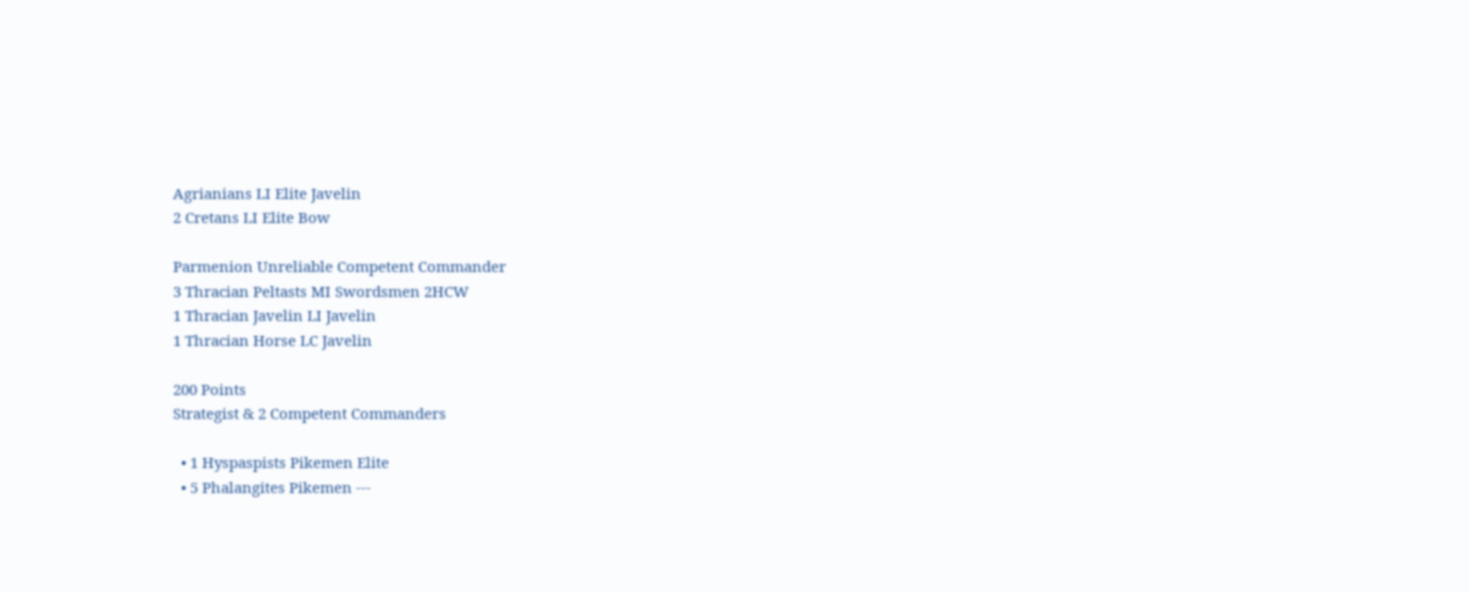Agrianians LI Elite Javelin
2 Cretans LI Elite Bow

Parmenion Unreliable Competent Commander
3 Thracian Peltasts MI Swordsmen 2HCW
1 Thracian Javelin LI Javelin
1 Thracian Horse LC Javelin

200 Points
Strategist & 2 Competent Commanders

  • 1 Hyspaspists Pikemen Elite
  • 5 Phalangites Pikemen ---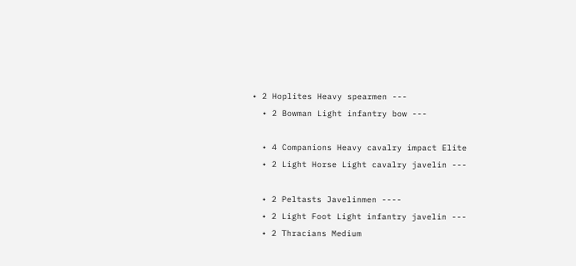• 2 Hoplites Heavy spearmen ---
  • 2 Bowman Light infantry bow ---

  • 4 Companions Heavy cavalry impact Elite
  • 2 Light Horse Light cavalry javelin ---

  • 2 Peltasts Javelinmen ----
  • 2 Light Foot Light infantry javelin ---
  • 2 Thracians Medium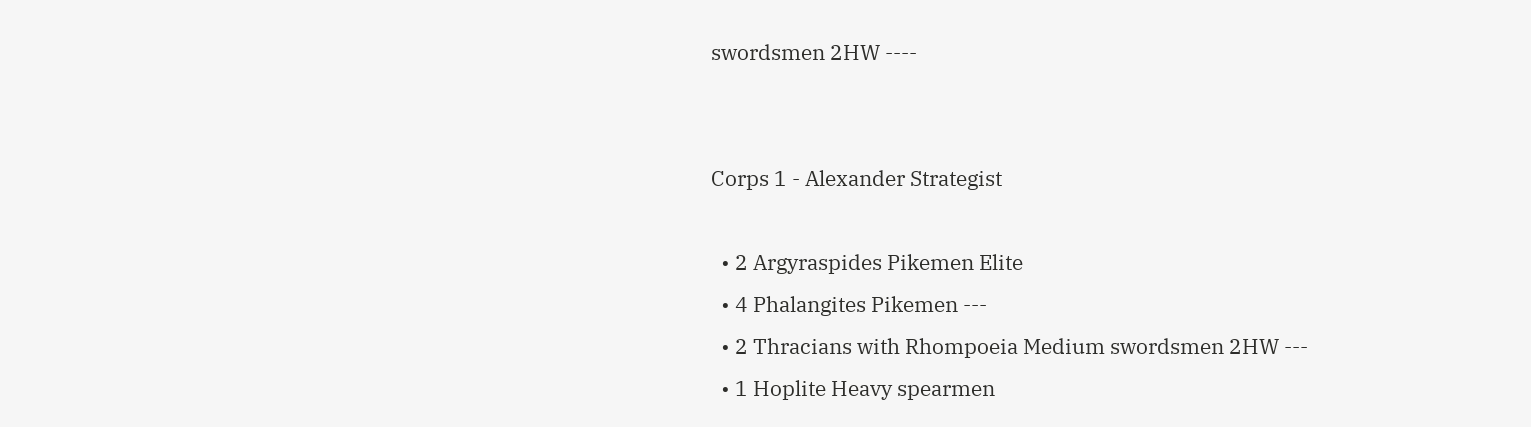swordsmen 2HW ----


Corps 1 - Alexander Strategist

  • 2 Argyraspides Pikemen Elite
  • 4 Phalangites Pikemen ---
  • 2 Thracians with Rhompoeia Medium swordsmen 2HW ---
  • 1 Hoplite Heavy spearmen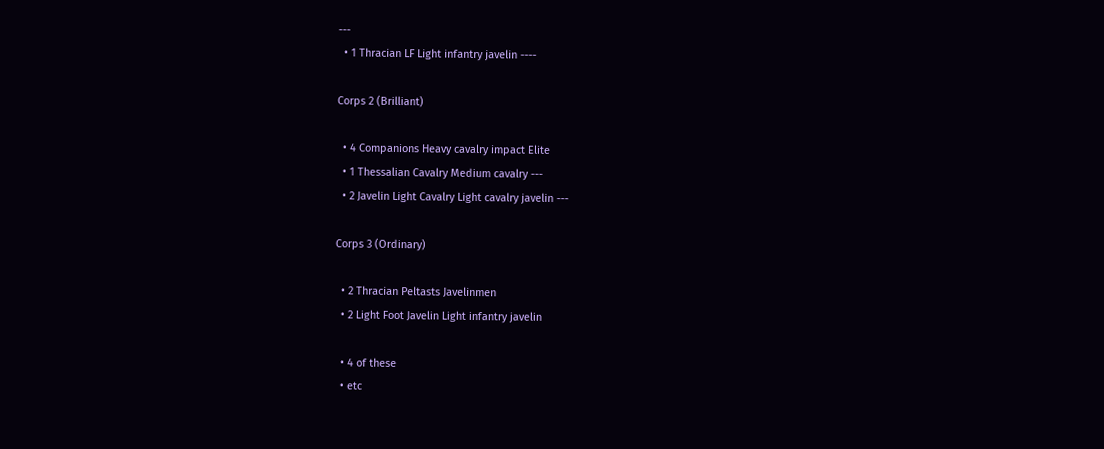---
  • 1 Thracian LF Light infantry javelin ----

Corps 2 (Brilliant)

  • 4 Companions Heavy cavalry impact Elite
  • 1 Thessalian Cavalry Medium cavalry ---
  • 2 Javelin Light Cavalry Light cavalry javelin ---

Corps 3 (Ordinary)

  • 2 Thracian Peltasts Javelinmen
  • 2 Light Foot Javelin Light infantry javelin

  • 4 of these
  • etc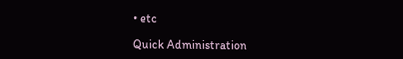• etc

Quick Administration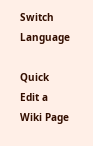Switch Language

Quick Edit a Wiki Page